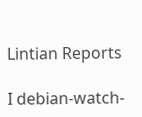Lintian Reports

I debian-watch-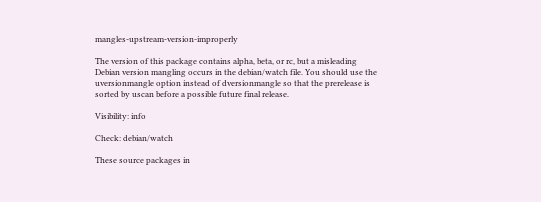mangles-upstream-version-improperly

The version of this package contains alpha, beta, or rc, but a misleading Debian version mangling occurs in the debian/watch file. You should use the uversionmangle option instead of dversionmangle so that the prerelease is sorted by uscan before a possible future final release.

Visibility: info

Check: debian/watch

These source packages in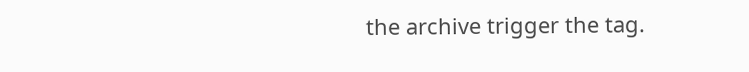the archive trigger the tag.